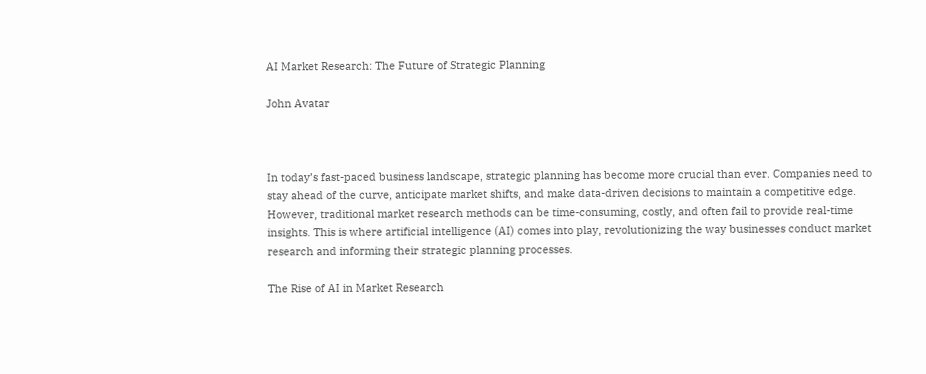AI Market Research: The Future of Strategic Planning

John Avatar



In today’s fast-paced business landscape, strategic planning has become more crucial than ever. Companies need to stay ahead of the curve, anticipate market shifts, and make data-driven decisions to maintain a competitive edge. However, traditional market research methods can be time-consuming, costly, and often fail to provide real-time insights. This is where artificial intelligence (AI) comes into play, revolutionizing the way businesses conduct market research and informing their strategic planning processes.

The Rise of AI in Market Research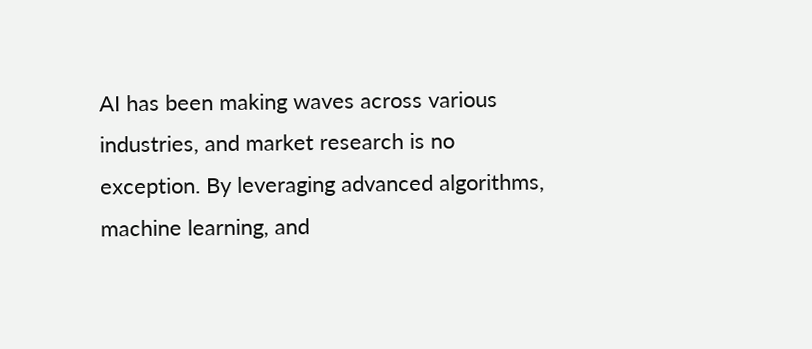AI has been making waves across various industries, and market research is no exception. By leveraging advanced algorithms, machine learning, and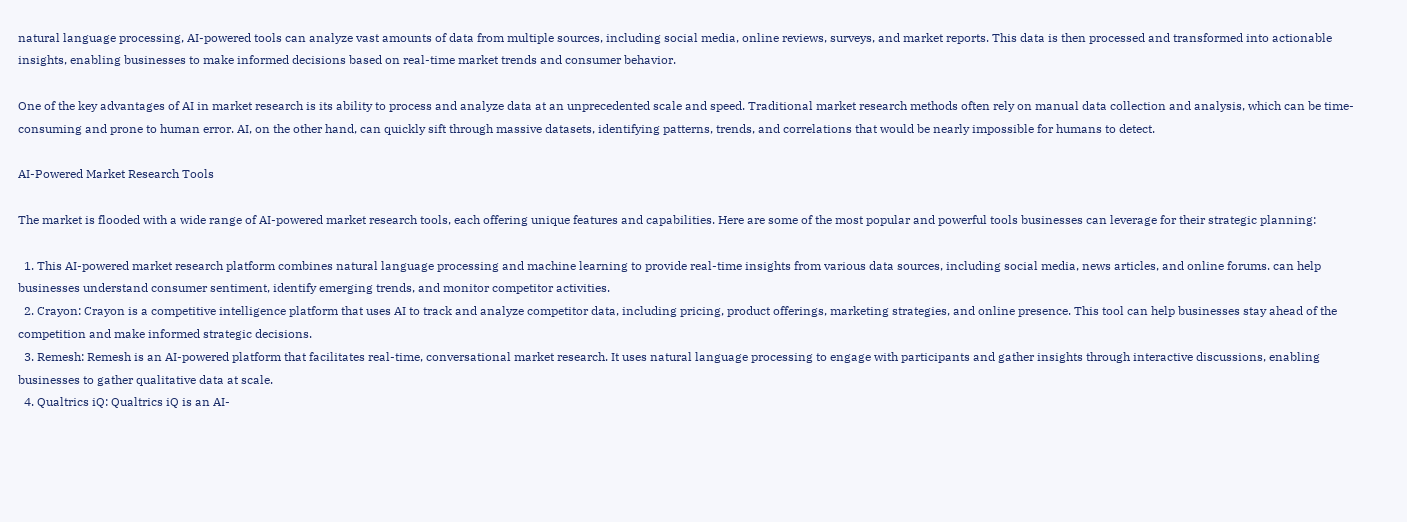natural language processing, AI-powered tools can analyze vast amounts of data from multiple sources, including social media, online reviews, surveys, and market reports. This data is then processed and transformed into actionable insights, enabling businesses to make informed decisions based on real-time market trends and consumer behavior.

One of the key advantages of AI in market research is its ability to process and analyze data at an unprecedented scale and speed. Traditional market research methods often rely on manual data collection and analysis, which can be time-consuming and prone to human error. AI, on the other hand, can quickly sift through massive datasets, identifying patterns, trends, and correlations that would be nearly impossible for humans to detect.

AI-Powered Market Research Tools

The market is flooded with a wide range of AI-powered market research tools, each offering unique features and capabilities. Here are some of the most popular and powerful tools businesses can leverage for their strategic planning:

  1. This AI-powered market research platform combines natural language processing and machine learning to provide real-time insights from various data sources, including social media, news articles, and online forums. can help businesses understand consumer sentiment, identify emerging trends, and monitor competitor activities.
  2. Crayon: Crayon is a competitive intelligence platform that uses AI to track and analyze competitor data, including pricing, product offerings, marketing strategies, and online presence. This tool can help businesses stay ahead of the competition and make informed strategic decisions.
  3. Remesh: Remesh is an AI-powered platform that facilitates real-time, conversational market research. It uses natural language processing to engage with participants and gather insights through interactive discussions, enabling businesses to gather qualitative data at scale.
  4. Qualtrics iQ: Qualtrics iQ is an AI-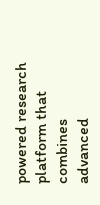powered research platform that combines advanced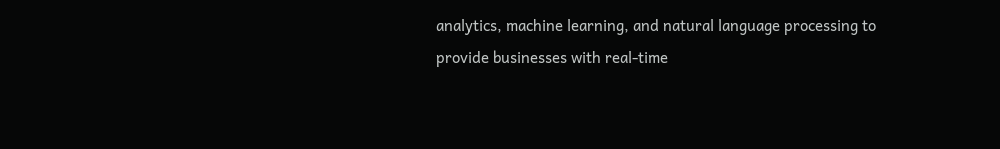analytics, machine learning, and natural language processing to provide businesses with real-time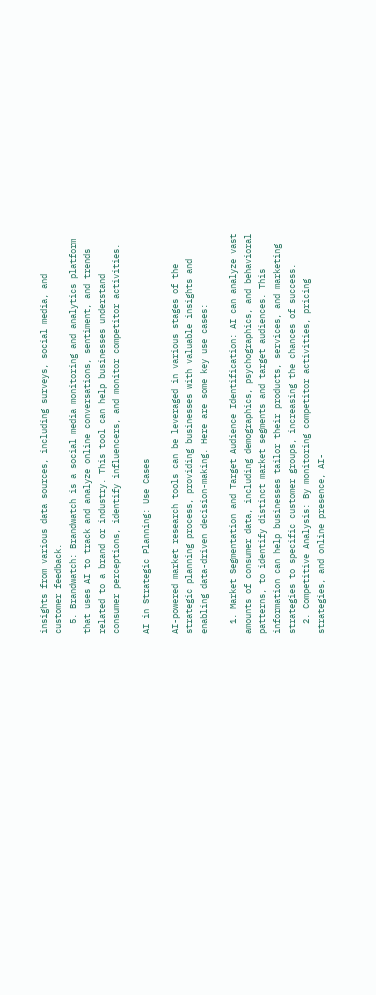insights from various data sources, including surveys, social media, and customer feedback.
  5. Brandwatch: Brandwatch is a social media monitoring and analytics platform that uses AI to track and analyze online conversations, sentiment, and trends related to a brand or industry. This tool can help businesses understand consumer perceptions, identify influencers, and monitor competitor activities.

AI in Strategic Planning: Use Cases

AI-powered market research tools can be leveraged in various stages of the strategic planning process, providing businesses with valuable insights and enabling data-driven decision-making. Here are some key use cases:

  1. Market Segmentation and Target Audience Identification: AI can analyze vast amounts of consumer data, including demographics, psychographics, and behavioral patterns, to identify distinct market segments and target audiences. This information can help businesses tailor their products, services, and marketing strategies to specific customer groups, increasing the chances of success.
  2. Competitive Analysis: By monitoring competitor activities, pricing strategies, and online presence, AI-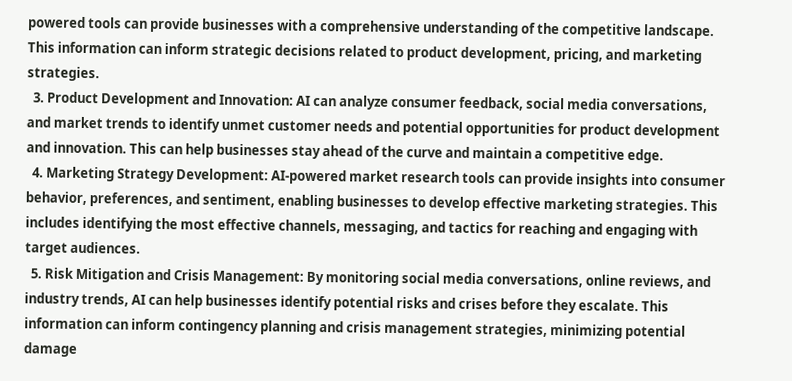powered tools can provide businesses with a comprehensive understanding of the competitive landscape. This information can inform strategic decisions related to product development, pricing, and marketing strategies.
  3. Product Development and Innovation: AI can analyze consumer feedback, social media conversations, and market trends to identify unmet customer needs and potential opportunities for product development and innovation. This can help businesses stay ahead of the curve and maintain a competitive edge.
  4. Marketing Strategy Development: AI-powered market research tools can provide insights into consumer behavior, preferences, and sentiment, enabling businesses to develop effective marketing strategies. This includes identifying the most effective channels, messaging, and tactics for reaching and engaging with target audiences.
  5. Risk Mitigation and Crisis Management: By monitoring social media conversations, online reviews, and industry trends, AI can help businesses identify potential risks and crises before they escalate. This information can inform contingency planning and crisis management strategies, minimizing potential damage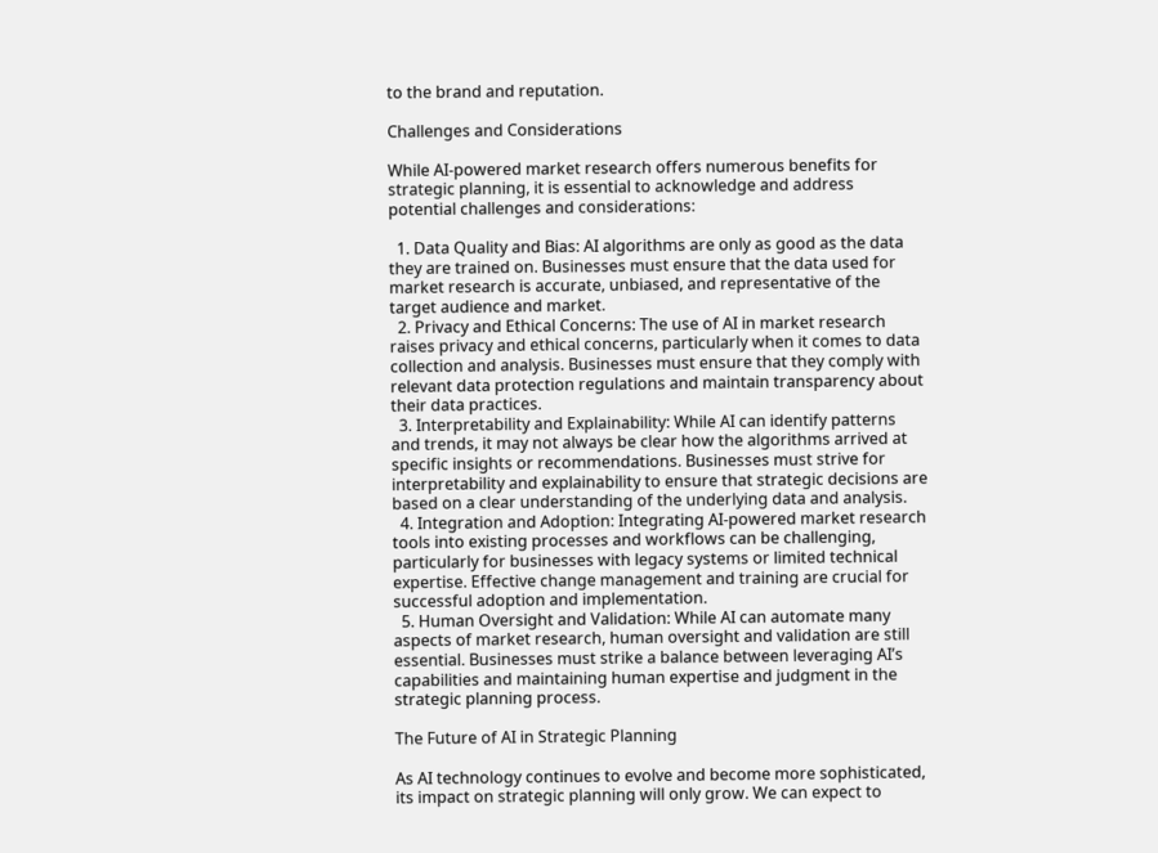to the brand and reputation.

Challenges and Considerations

While AI-powered market research offers numerous benefits for strategic planning, it is essential to acknowledge and address potential challenges and considerations:

  1. Data Quality and Bias: AI algorithms are only as good as the data they are trained on. Businesses must ensure that the data used for market research is accurate, unbiased, and representative of the target audience and market.
  2. Privacy and Ethical Concerns: The use of AI in market research raises privacy and ethical concerns, particularly when it comes to data collection and analysis. Businesses must ensure that they comply with relevant data protection regulations and maintain transparency about their data practices.
  3. Interpretability and Explainability: While AI can identify patterns and trends, it may not always be clear how the algorithms arrived at specific insights or recommendations. Businesses must strive for interpretability and explainability to ensure that strategic decisions are based on a clear understanding of the underlying data and analysis.
  4. Integration and Adoption: Integrating AI-powered market research tools into existing processes and workflows can be challenging, particularly for businesses with legacy systems or limited technical expertise. Effective change management and training are crucial for successful adoption and implementation.
  5. Human Oversight and Validation: While AI can automate many aspects of market research, human oversight and validation are still essential. Businesses must strike a balance between leveraging AI’s capabilities and maintaining human expertise and judgment in the strategic planning process.

The Future of AI in Strategic Planning

As AI technology continues to evolve and become more sophisticated, its impact on strategic planning will only grow. We can expect to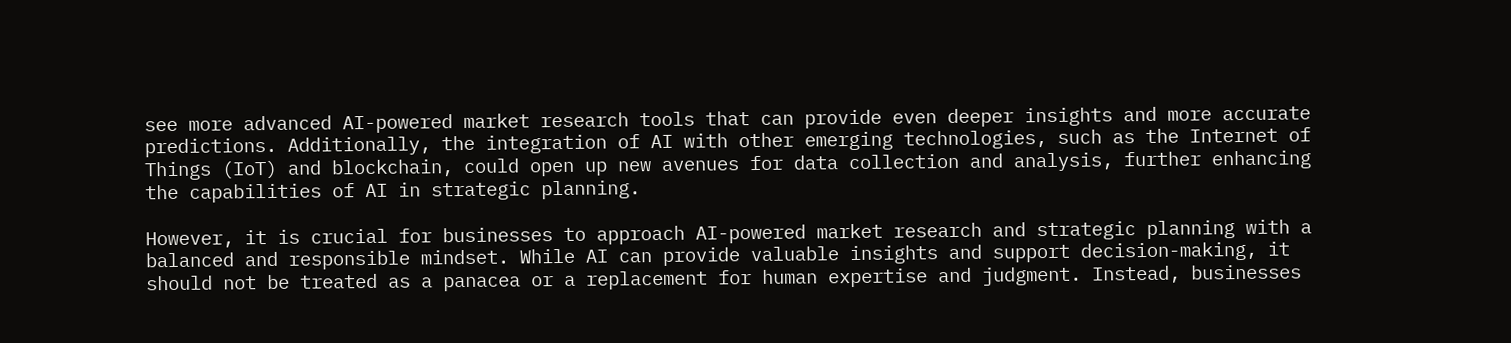see more advanced AI-powered market research tools that can provide even deeper insights and more accurate predictions. Additionally, the integration of AI with other emerging technologies, such as the Internet of Things (IoT) and blockchain, could open up new avenues for data collection and analysis, further enhancing the capabilities of AI in strategic planning.

However, it is crucial for businesses to approach AI-powered market research and strategic planning with a balanced and responsible mindset. While AI can provide valuable insights and support decision-making, it should not be treated as a panacea or a replacement for human expertise and judgment. Instead, businesses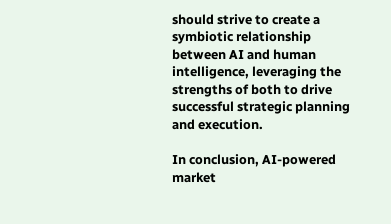should strive to create a symbiotic relationship between AI and human intelligence, leveraging the strengths of both to drive successful strategic planning and execution.

In conclusion, AI-powered market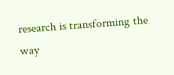research is transforming the way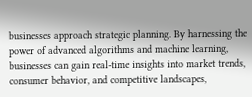businesses approach strategic planning. By harnessing the power of advanced algorithms and machine learning, businesses can gain real-time insights into market trends, consumer behavior, and competitive landscapes,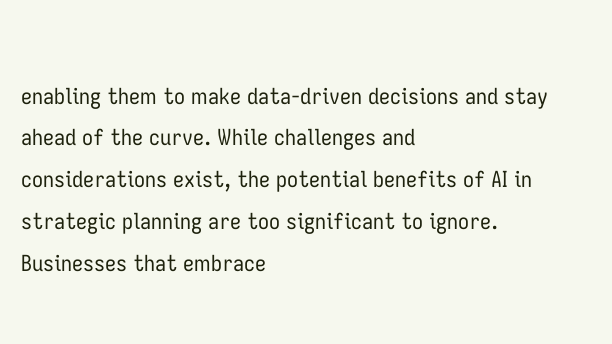enabling them to make data-driven decisions and stay ahead of the curve. While challenges and considerations exist, the potential benefits of AI in strategic planning are too significant to ignore. Businesses that embrace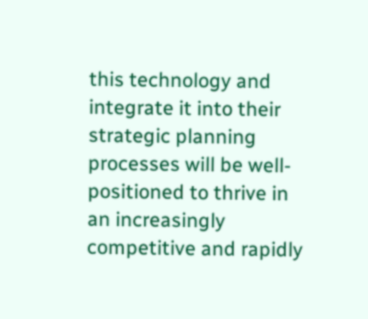this technology and integrate it into their strategic planning processes will be well-positioned to thrive in an increasingly competitive and rapidly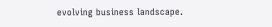evolving business landscape.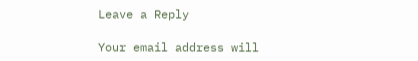Leave a Reply

Your email address will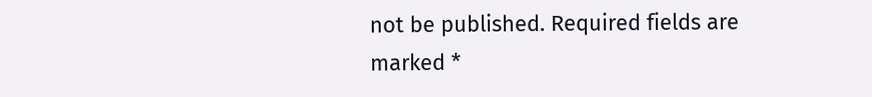not be published. Required fields are marked *